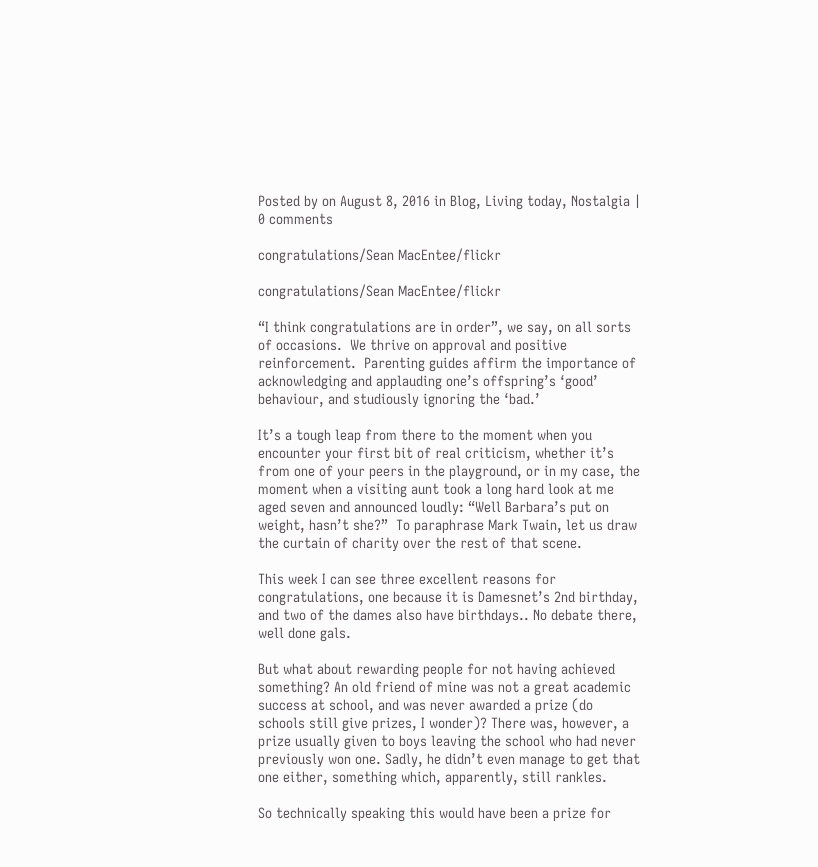Posted by on August 8, 2016 in Blog, Living today, Nostalgia | 0 comments

congratulations/Sean MacEntee/flickr

congratulations/Sean MacEntee/flickr

“I think congratulations are in order”, we say, on all sorts of occasions.  We thrive on approval and positive reinforcement.  Parenting guides affirm the importance of acknowledging and applauding one’s offspring’s ‘good’ behaviour, and studiously ignoring the ‘bad.’

It’s a tough leap from there to the moment when you encounter your first bit of real criticism, whether it’s from one of your peers in the playground, or in my case, the moment when a visiting aunt took a long hard look at me aged seven and announced loudly: “Well Barbara’s put on weight, hasn’t she?”  To paraphrase Mark Twain, let us draw the curtain of charity over the rest of that scene.

This week I can see three excellent reasons for congratulations, one because it is Damesnet’s 2nd birthday, and two of the dames also have birthdays.. No debate there, well done gals.

But what about rewarding people for not having achieved something? An old friend of mine was not a great academic success at school, and was never awarded a prize (do schools still give prizes, I wonder)? There was, however, a prize usually given to boys leaving the school who had never previously won one. Sadly, he didn’t even manage to get that one either, something which, apparently, still rankles.

So technically speaking this would have been a prize for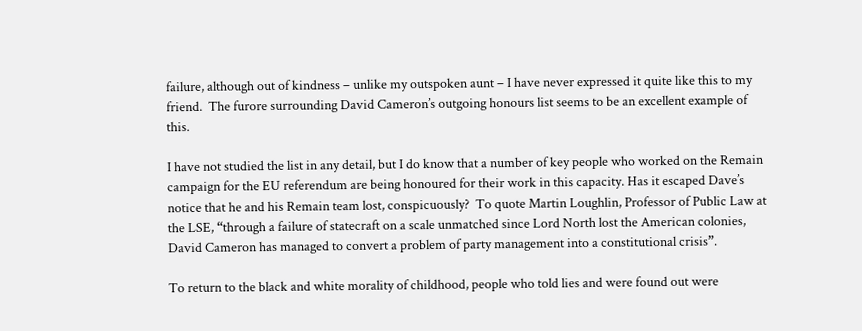failure, although out of kindness – unlike my outspoken aunt – I have never expressed it quite like this to my friend.  The furore surrounding David Cameron’s outgoing honours list seems to be an excellent example of this.

I have not studied the list in any detail, but I do know that a number of key people who worked on the Remain campaign for the EU referendum are being honoured for their work in this capacity. Has it escaped Dave’s notice that he and his Remain team lost, conspicuously?  To quote Martin Loughlin, Professor of Public Law at the LSE, “through a failure of statecraft on a scale unmatched since Lord North lost the American colonies, David Cameron has managed to convert a problem of party management into a constitutional crisis”.

To return to the black and white morality of childhood, people who told lies and were found out were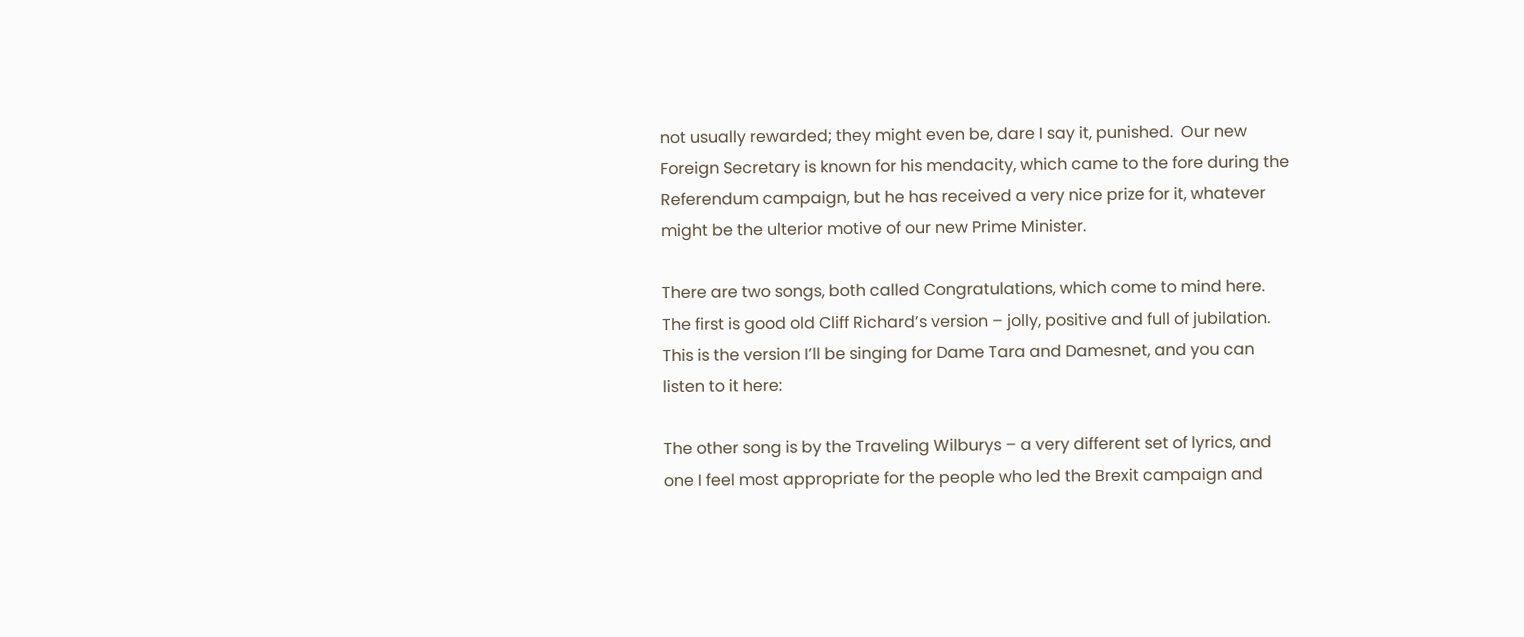not usually rewarded; they might even be, dare I say it, punished.  Our new Foreign Secretary is known for his mendacity, which came to the fore during the Referendum campaign, but he has received a very nice prize for it, whatever might be the ulterior motive of our new Prime Minister.

There are two songs, both called Congratulations, which come to mind here. The first is good old Cliff Richard’s version – jolly, positive and full of jubilation.  This is the version I’ll be singing for Dame Tara and Damesnet, and you can listen to it here:

The other song is by the Traveling Wilburys – a very different set of lyrics, and one I feel most appropriate for the people who led the Brexit campaign and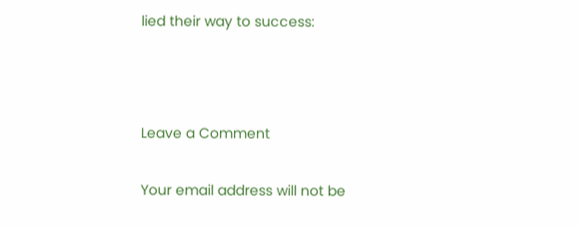lied their way to success:



Leave a Comment

Your email address will not be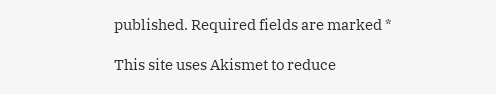published. Required fields are marked *

This site uses Akismet to reduce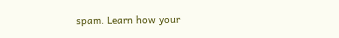spam. Learn how your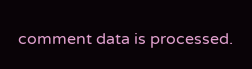comment data is processed.